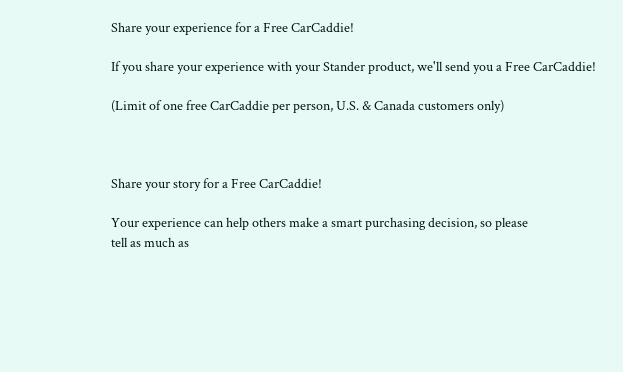Share your experience for a Free CarCaddie!

If you share your experience with your Stander product, we'll send you a Free CarCaddie!

(Limit of one free CarCaddie per person, U.S. & Canada customers only)



Share your story for a Free CarCaddie!

Your experience can help others make a smart purchasing decision, so please
tell as much as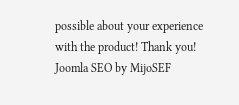possible about your experience with the product! Thank you!
Joomla SEO by MijoSEF